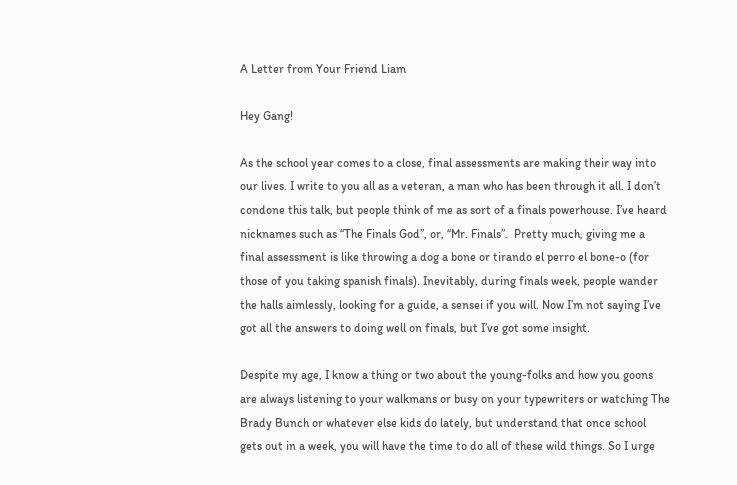A Letter from Your Friend Liam

Hey Gang!

As the school year comes to a close, final assessments are making their way into our lives. I write to you all as a veteran, a man who has been through it all. I don’t condone this talk, but people think of me as sort of a finals powerhouse. I’ve heard nicknames such as “The Finals God”, or, “Mr. Finals”.  Pretty much, giving me a final assessment is like throwing a dog a bone or tirando el perro el bone-o (for those of you taking spanish finals). Inevitably, during finals week, people wander the halls aimlessly, looking for a guide, a sensei if you will. Now I’m not saying I’ve got all the answers to doing well on finals, but I’ve got some insight.

Despite my age, I know a thing or two about the young-folks and how you goons are always listening to your walkmans or busy on your typewriters or watching The Brady Bunch or whatever else kids do lately, but understand that once school gets out in a week, you will have the time to do all of these wild things. So I urge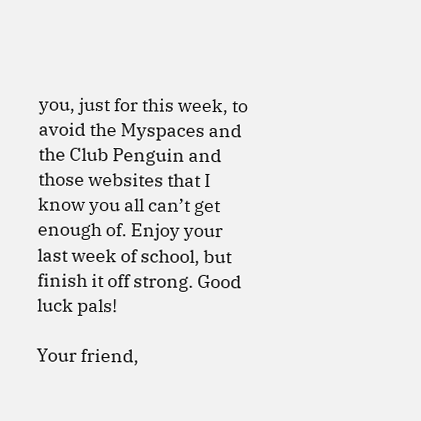you, just for this week, to avoid the Myspaces and the Club Penguin and those websites that I know you all can’t get enough of. Enjoy your last week of school, but finish it off strong. Good luck pals!

Your friend,